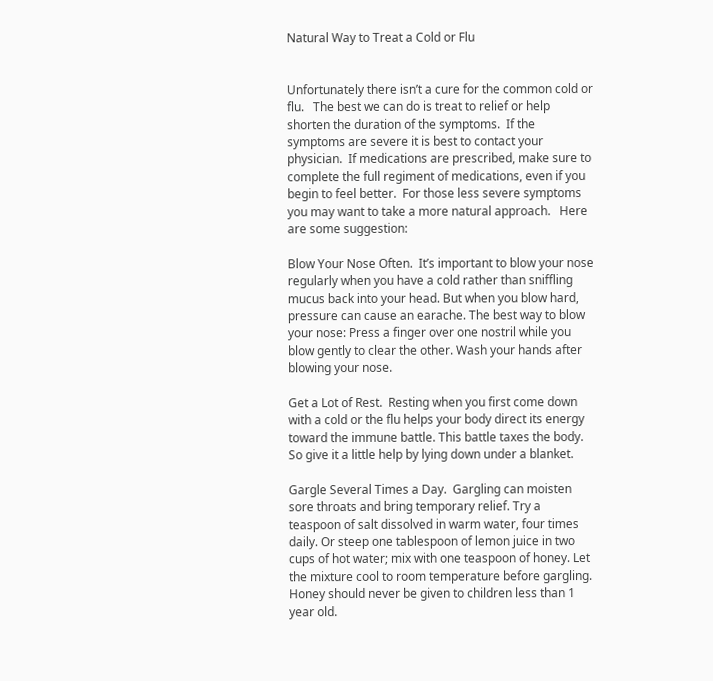Natural Way to Treat a Cold or Flu


Unfortunately there isn’t a cure for the common cold or flu.   The best we can do is treat to relief or help shorten the duration of the symptoms.  If the symptoms are severe it is best to contact your physician.  If medications are prescribed, make sure to complete the full regiment of medications, even if you begin to feel better.  For those less severe symptoms you may want to take a more natural approach.   Here are some suggestion:

Blow Your Nose Often.  It’s important to blow your nose regularly when you have a cold rather than sniffling mucus back into your head. But when you blow hard, pressure can cause an earache. The best way to blow your nose: Press a finger over one nostril while you blow gently to clear the other. Wash your hands after blowing your nose.

Get a Lot of Rest.  Resting when you first come down with a cold or the flu helps your body direct its energy toward the immune battle. This battle taxes the body. So give it a little help by lying down under a blanket.

Gargle Several Times a Day.  Gargling can moisten sore throats and bring temporary relief. Try a teaspoon of salt dissolved in warm water, four times daily. Or steep one tablespoon of lemon juice in two cups of hot water; mix with one teaspoon of honey. Let the mixture cool to room temperature before gargling. Honey should never be given to children less than 1 year old.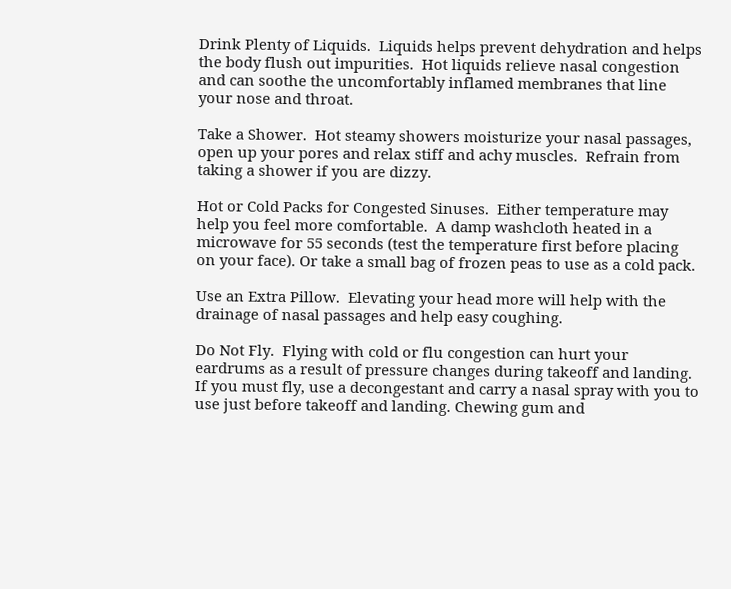Drink Plenty of Liquids.  Liquids helps prevent dehydration and helps the body flush out impurities.  Hot liquids relieve nasal congestion and can soothe the uncomfortably inflamed membranes that line your nose and throat.

Take a Shower.  Hot steamy showers moisturize your nasal passages, open up your pores and relax stiff and achy muscles.  Refrain from taking a shower if you are dizzy.

Hot or Cold Packs for Congested Sinuses.  Either temperature may help you feel more comfortable.  A damp washcloth heated in a microwave for 55 seconds (test the temperature first before placing on your face). Or take a small bag of frozen peas to use as a cold pack.

Use an Extra Pillow.  Elevating your head more will help with the drainage of nasal passages and help easy coughing.

Do Not Fly.  Flying with cold or flu congestion can hurt your eardrums as a result of pressure changes during takeoff and landing. If you must fly, use a decongestant and carry a nasal spray with you to use just before takeoff and landing. Chewing gum and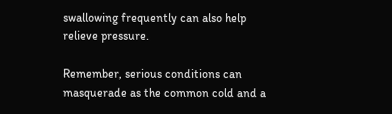swallowing frequently can also help relieve pressure.

Remember, serious conditions can masquerade as the common cold and a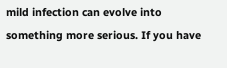mild infection can evolve into something more serious. If you have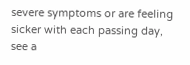severe symptoms or are feeling sicker with each passing day, see a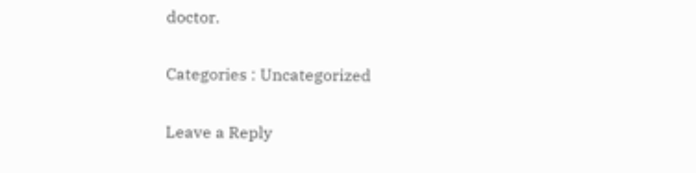doctor.

Categories : Uncategorized

Leave a Reply